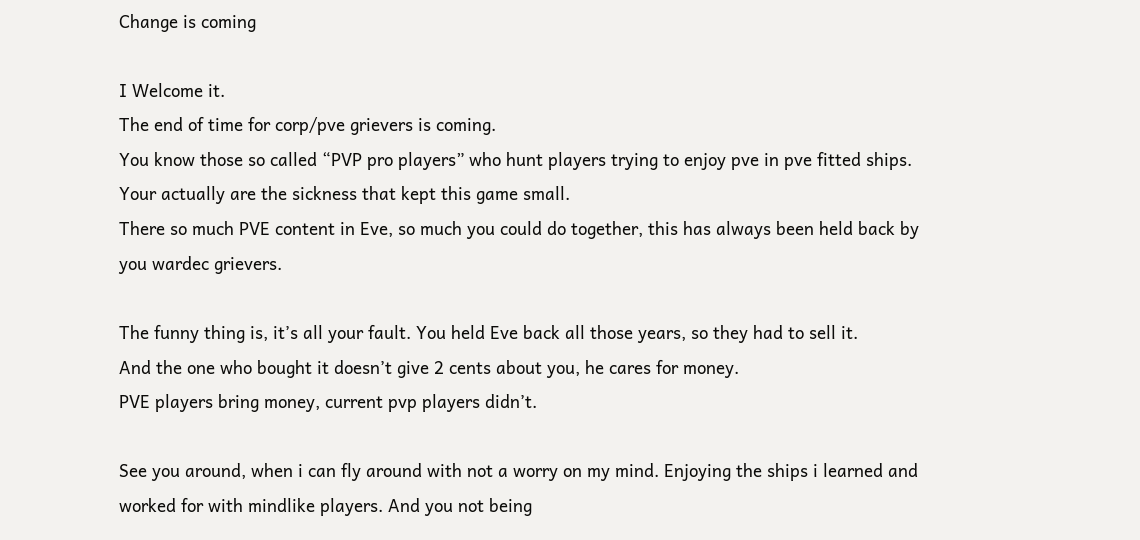Change is coming

I Welcome it.
The end of time for corp/pve grievers is coming.
You know those so called “PVP pro players” who hunt players trying to enjoy pve in pve fitted ships.
Your actually are the sickness that kept this game small.
There so much PVE content in Eve, so much you could do together, this has always been held back by you wardec grievers.

The funny thing is, it’s all your fault. You held Eve back all those years, so they had to sell it.
And the one who bought it doesn’t give 2 cents about you, he cares for money.
PVE players bring money, current pvp players didn’t.

See you around, when i can fly around with not a worry on my mind. Enjoying the ships i learned and worked for with mindlike players. And you not being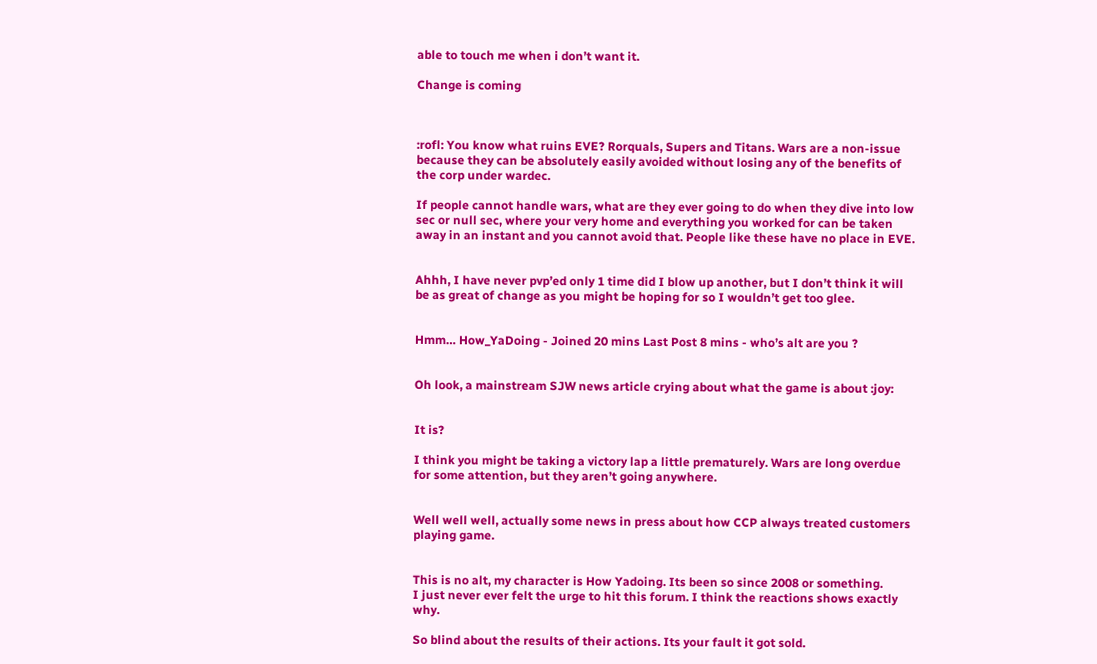able to touch me when i don’t want it.

Change is coming



:rofl: You know what ruins EVE? Rorquals, Supers and Titans. Wars are a non-issue because they can be absolutely easily avoided without losing any of the benefits of the corp under wardec.

If people cannot handle wars, what are they ever going to do when they dive into low sec or null sec, where your very home and everything you worked for can be taken away in an instant and you cannot avoid that. People like these have no place in EVE.


Ahhh, I have never pvp’ed only 1 time did I blow up another, but I don’t think it will be as great of change as you might be hoping for so I wouldn’t get too glee.


Hmm… How_YaDoing - Joined 20 mins Last Post 8 mins - who’s alt are you ?


Oh look, a mainstream SJW news article crying about what the game is about :joy:


It is?

I think you might be taking a victory lap a little prematurely. Wars are long overdue for some attention, but they aren’t going anywhere.


Well well well, actually some news in press about how CCP always treated customers playing game.


This is no alt, my character is How Yadoing. Its been so since 2008 or something.
I just never ever felt the urge to hit this forum. I think the reactions shows exactly why.

So blind about the results of their actions. Its your fault it got sold.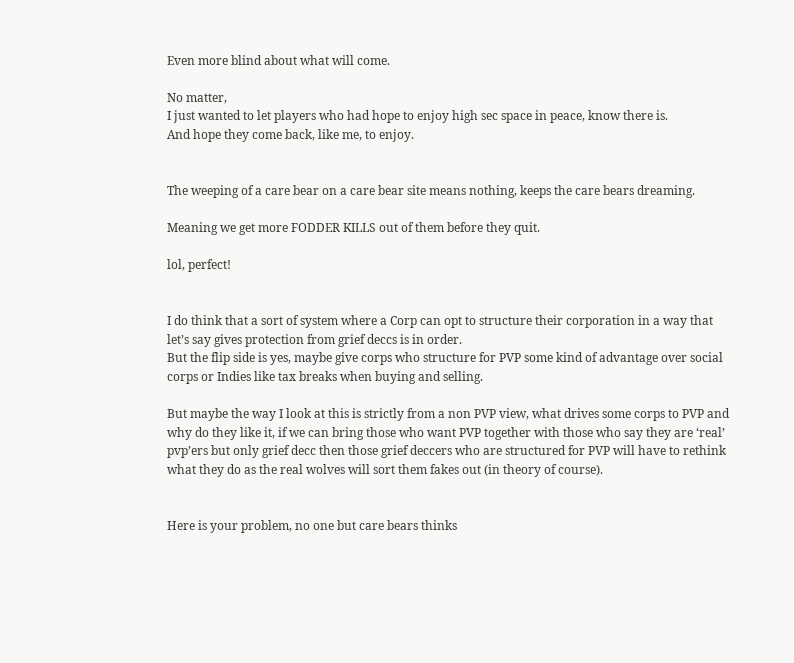Even more blind about what will come.

No matter,
I just wanted to let players who had hope to enjoy high sec space in peace, know there is.
And hope they come back, like me, to enjoy.


The weeping of a care bear on a care bear site means nothing, keeps the care bears dreaming.

Meaning we get more FODDER KILLS out of them before they quit.

lol, perfect!


I do think that a sort of system where a Corp can opt to structure their corporation in a way that let’s say gives protection from grief deccs is in order.
But the flip side is yes, maybe give corps who structure for PVP some kind of advantage over social corps or Indies like tax breaks when buying and selling.

But maybe the way I look at this is strictly from a non PVP view, what drives some corps to PVP and why do they like it, if we can bring those who want PVP together with those who say they are ‘real’ pvp’ers but only grief decc then those grief deccers who are structured for PVP will have to rethink what they do as the real wolves will sort them fakes out (in theory of course).


Here is your problem, no one but care bears thinks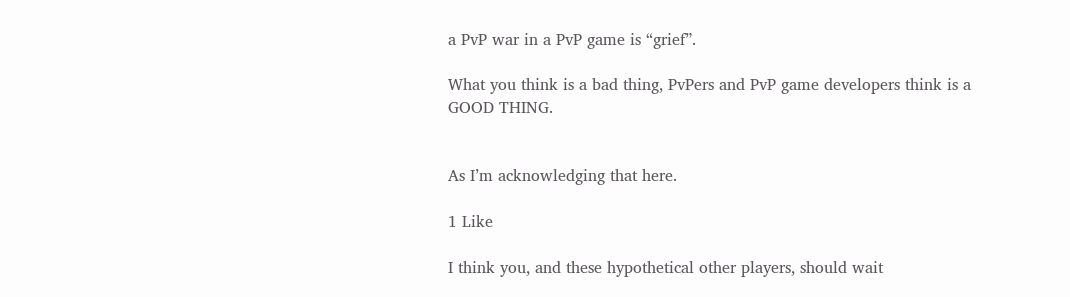a PvP war in a PvP game is “grief”.

What you think is a bad thing, PvPers and PvP game developers think is a GOOD THING.


As I’m acknowledging that here.

1 Like

I think you, and these hypothetical other players, should wait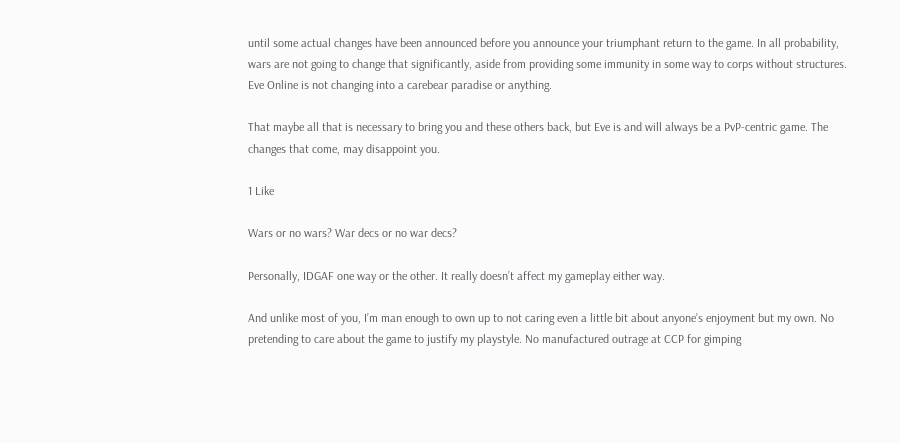until some actual changes have been announced before you announce your triumphant return to the game. In all probability, wars are not going to change that significantly, aside from providing some immunity in some way to corps without structures. Eve Online is not changing into a carebear paradise or anything.

That maybe all that is necessary to bring you and these others back, but Eve is and will always be a PvP-centric game. The changes that come, may disappoint you.

1 Like

Wars or no wars? War decs or no war decs?

Personally, IDGAF one way or the other. It really doesn’t affect my gameplay either way.

And unlike most of you, I’m man enough to own up to not caring even a little bit about anyone’s enjoyment but my own. No pretending to care about the game to justify my playstyle. No manufactured outrage at CCP for gimping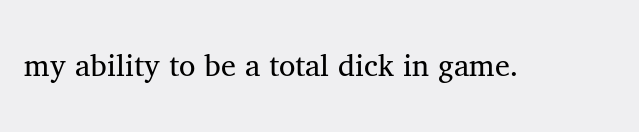my ability to be a total dick in game.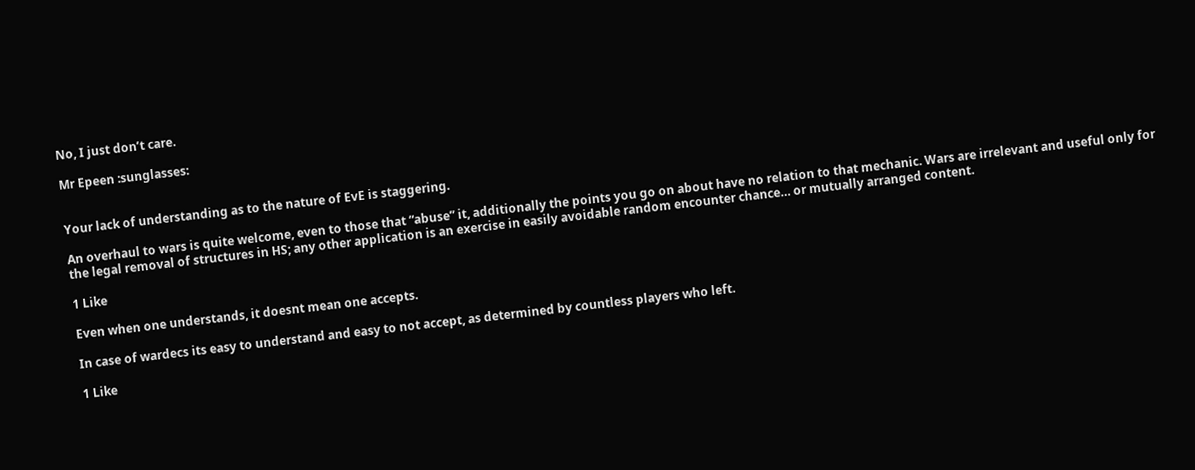No, I just don’t care.

Mr Epeen :sunglasses:


Your lack of understanding as to the nature of EvE is staggering.

An overhaul to wars is quite welcome, even to those that “abuse” it, additionally the points you go on about have no relation to that mechanic. Wars are irrelevant and useful only for the legal removal of structures in HS; any other application is an exercise in easily avoidable random encounter chance… or mutually arranged content.

1 Like

Even when one understands, it doesnt mean one accepts.

In case of wardecs its easy to understand and easy to not accept, as determined by countless players who left.

1 Like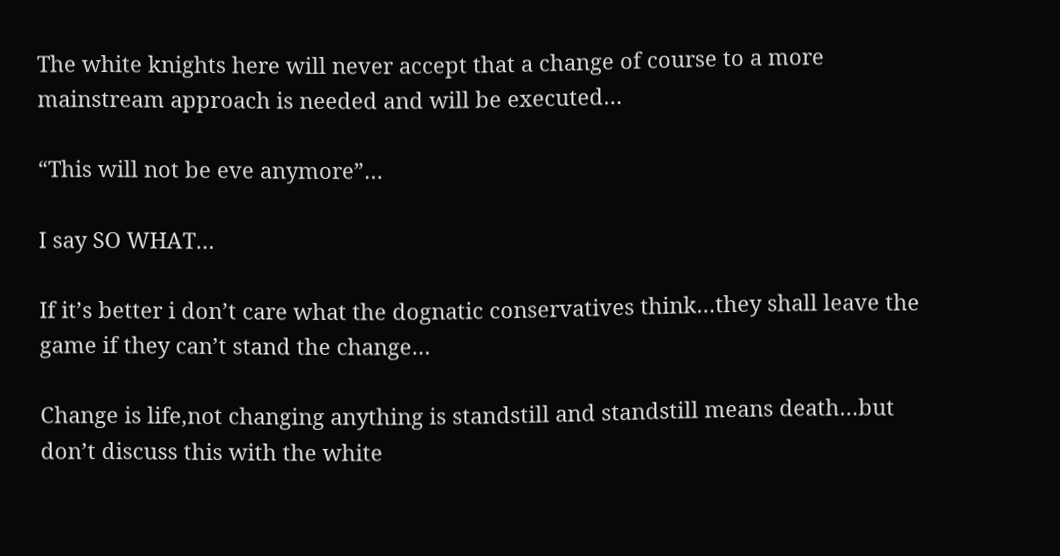The white knights here will never accept that a change of course to a more mainstream approach is needed and will be executed…

“This will not be eve anymore”…

I say SO WHAT…

If it’s better i don’t care what the dognatic conservatives think…they shall leave the game if they can’t stand the change…

Change is life,not changing anything is standstill and standstill means death…but don’t discuss this with the white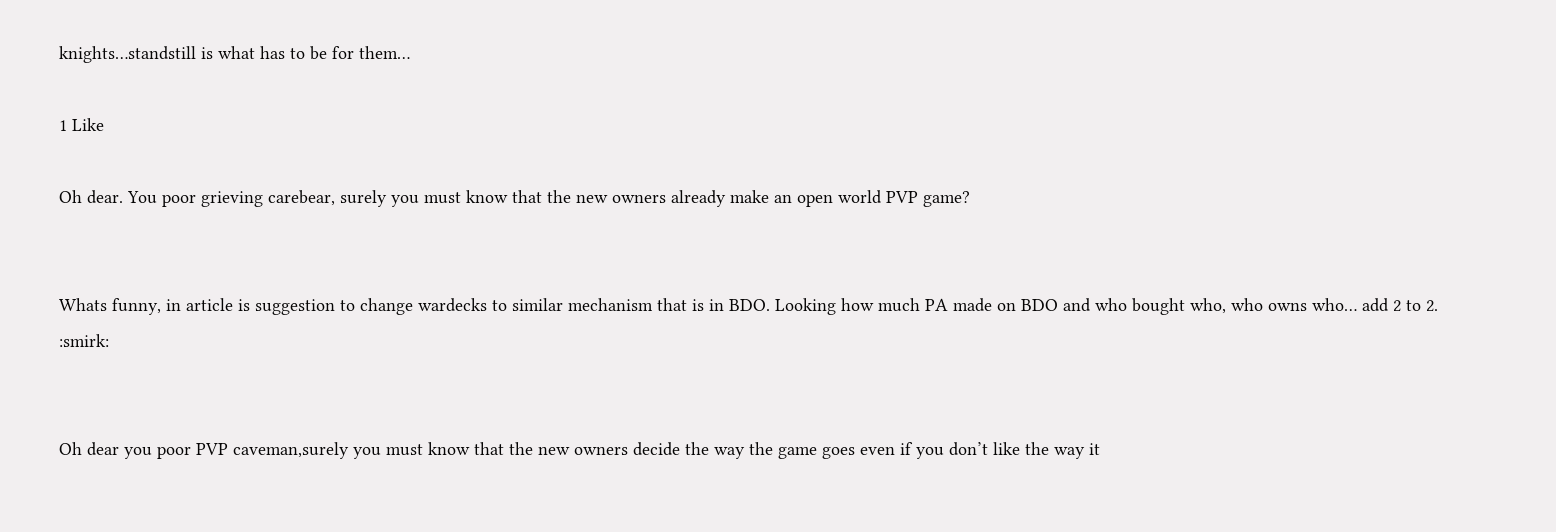knights…standstill is what has to be for them…

1 Like

Oh dear. You poor grieving carebear, surely you must know that the new owners already make an open world PVP game?


Whats funny, in article is suggestion to change wardecks to similar mechanism that is in BDO. Looking how much PA made on BDO and who bought who, who owns who… add 2 to 2. :smirk:


Oh dear you poor PVP caveman,surely you must know that the new owners decide the way the game goes even if you don’t like the way it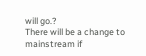will go.?
There will be a change to mainstream if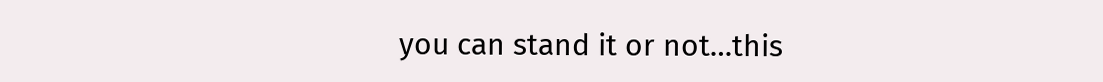you can stand it or not…this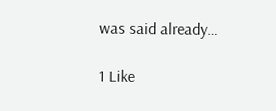was said already…

1 Like